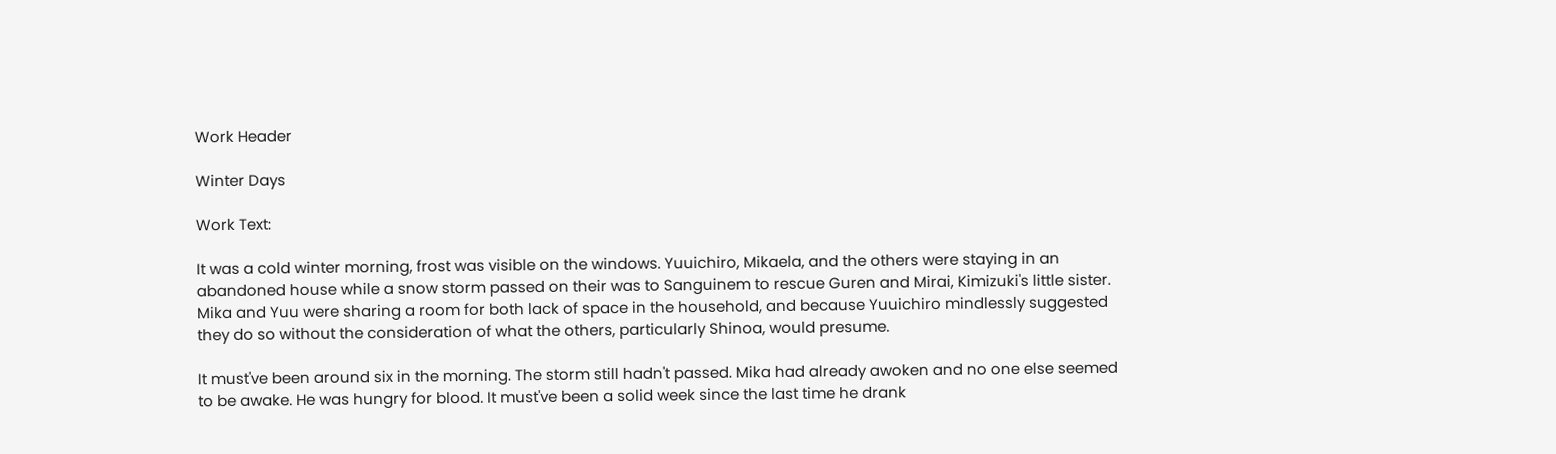Work Header

Winter Days

Work Text:

It was a cold winter morning, frost was visible on the windows. Yuuichiro, Mikaela, and the others were staying in an abandoned house while a snow storm passed on their was to Sanguinem to rescue Guren and Mirai, Kimizuki's little sister. Mika and Yuu were sharing a room for both lack of space in the household, and because Yuuichiro mindlessly suggested they do so without the consideration of what the others, particularly Shinoa, would presume.

It must've been around six in the morning. The storm still hadn't passed. Mika had already awoken and no one else seemed to be awake. He was hungry for blood. It must've been a solid week since the last time he drank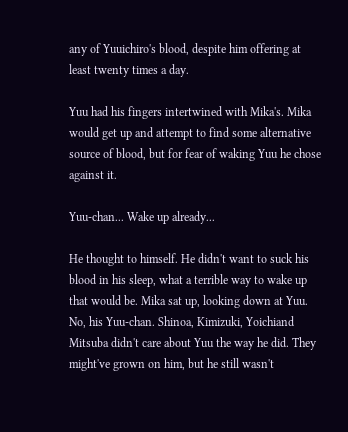any of Yuuichiro's blood, despite him offering at least twenty times a day.

Yuu had his fingers intertwined with Mika's. Mika would get up and attempt to find some alternative source of blood, but for fear of waking Yuu he chose against it.

Yuu-chan... Wake up already...

He thought to himself. He didn't want to suck his blood in his sleep, what a terrible way to wake up that would be. Mika sat up, looking down at Yuu. No, his Yuu-chan. Shinoa, Kimizuki, Yoichiand Mitsuba didn't care about Yuu the way he did. They might've grown on him, but he still wasn't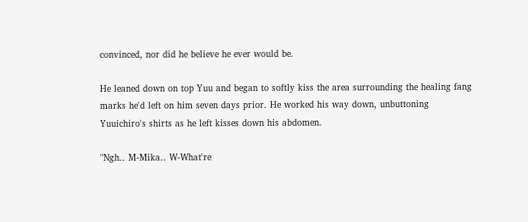convinced, nor did he believe he ever would be.

He leaned down on top Yuu and began to softly kiss the area surrounding the healing fang marks he'd left on him seven days prior. He worked his way down, unbuttoning Yuuichiro's shirts as he left kisses down his abdomen.

"Ngh.. M-Mika.. W-What're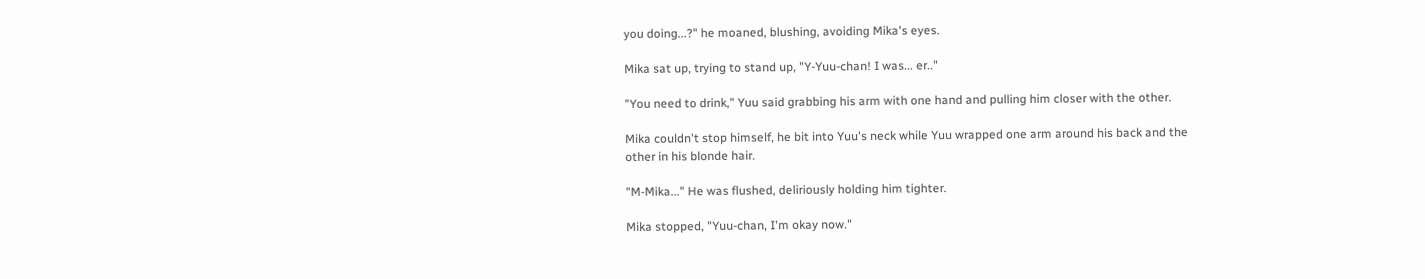you doing...?" he moaned, blushing, avoiding Mika's eyes.

Mika sat up, trying to stand up, "Y-Yuu-chan! I was... er.."

"You need to drink," Yuu said grabbing his arm with one hand and pulling him closer with the other.

Mika couldn't stop himself, he bit into Yuu's neck while Yuu wrapped one arm around his back and the other in his blonde hair.

"M-Mika..." He was flushed, deliriously holding him tighter.

Mika stopped, "Yuu-chan, I'm okay now."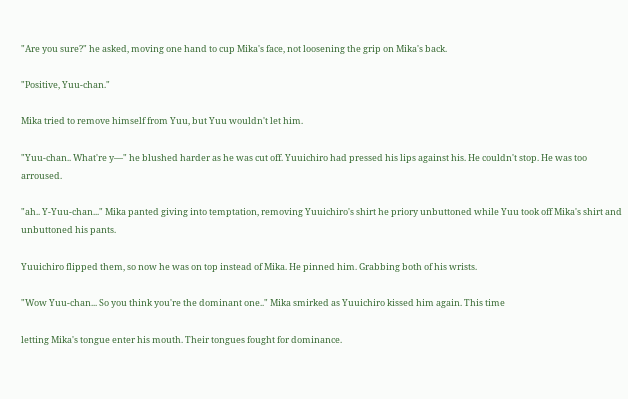"Are you sure?" he asked, moving one hand to cup Mika's face, not loosening the grip on Mika's back.

"Positive, Yuu-chan."

Mika tried to remove himself from Yuu, but Yuu wouldn't let him.

"Yuu-chan.. What're y—" he blushed harder as he was cut off. Yuuichiro had pressed his lips against his. He couldn't stop. He was too arroused.

"ah.. Y-Yuu-chan..." Mika panted giving into temptation, removing Yuuichiro's shirt he priory unbuttoned while Yuu took off Mika's shirt and unbuttoned his pants.

Yuuichiro flipped them, so now he was on top instead of Mika. He pinned him. Grabbing both of his wrists.

"Wow Yuu-chan... So you think you're the dominant one.." Mika smirked as Yuuichiro kissed him again. This time

letting Mika's tongue enter his mouth. Their tongues fought for dominance.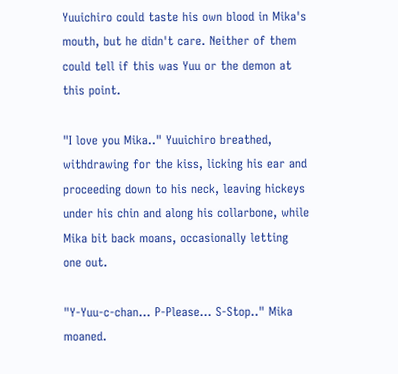Yuuichiro could taste his own blood in Mika's mouth, but he didn't care. Neither of them could tell if this was Yuu or the demon at this point.

"I love you Mika.." Yuuichiro breathed, withdrawing for the kiss, licking his ear and proceeding down to his neck, leaving hickeys under his chin and along his collarbone, while Mika bit back moans, occasionally letting one out.

"Y-Yuu-c-chan... P-Please... S-Stop.." Mika moaned.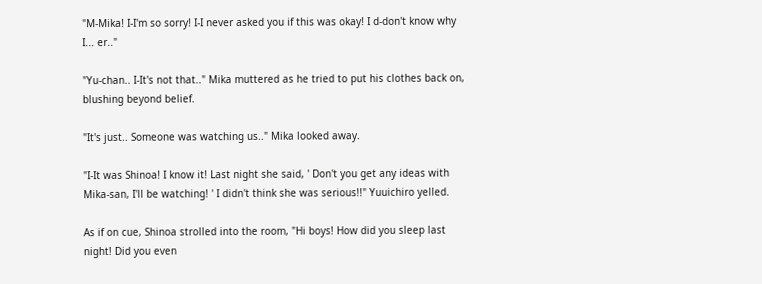"M-Mika! I-I'm so sorry! I-I never asked you if this was okay! I d-don't know why I... er.."

"Yu-chan.. I-It's not that.." Mika muttered as he tried to put his clothes back on, blushing beyond belief.

"It's just.. Someone was watching us.." Mika looked away.

"I-It was Shinoa! I know it! Last night she said, ' Don't you get any ideas with Mika-san, I'll be watching! ' I didn't think she was serious!!" Yuuichiro yelled.

As if on cue, Shinoa strolled into the room, "Hi boys! How did you sleep last night! Did you even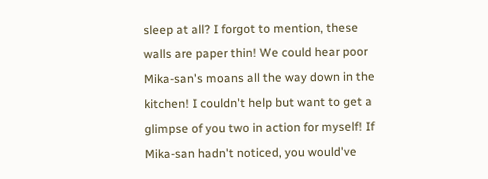sleep at all? I forgot to mention, these walls are paper thin! We could hear poor Mika-san's moans all the way down in the kitchen! I couldn't help but want to get a glimpse of you two in action for myself! If Mika-san hadn't noticed, you would've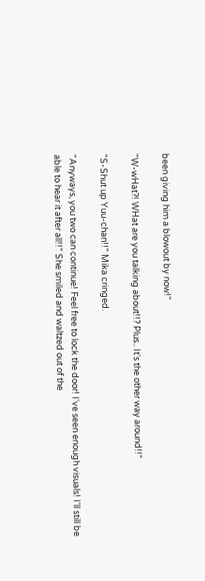been giving him a blowout by now!"

"W-wHat?! WHat are you talking about!!? Plus.. It's the other way around!!"

"S-Shut up Yuu-chan!!" Mika cringed.

"Anyways, you two can continue! Feel free to lock the door! I've seen enough visuals! I'll still be able to hear it after all!!" She smiled and waltzed out of the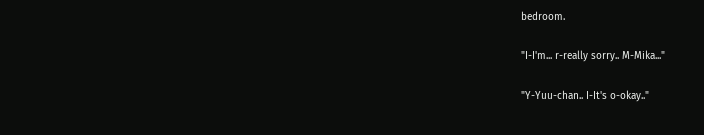bedroom.

"I-I'm... r-really sorry.. M-Mika..."

"Y-Yuu-chan.. I-It's o-okay.."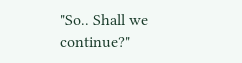"So.. Shall we continue?"